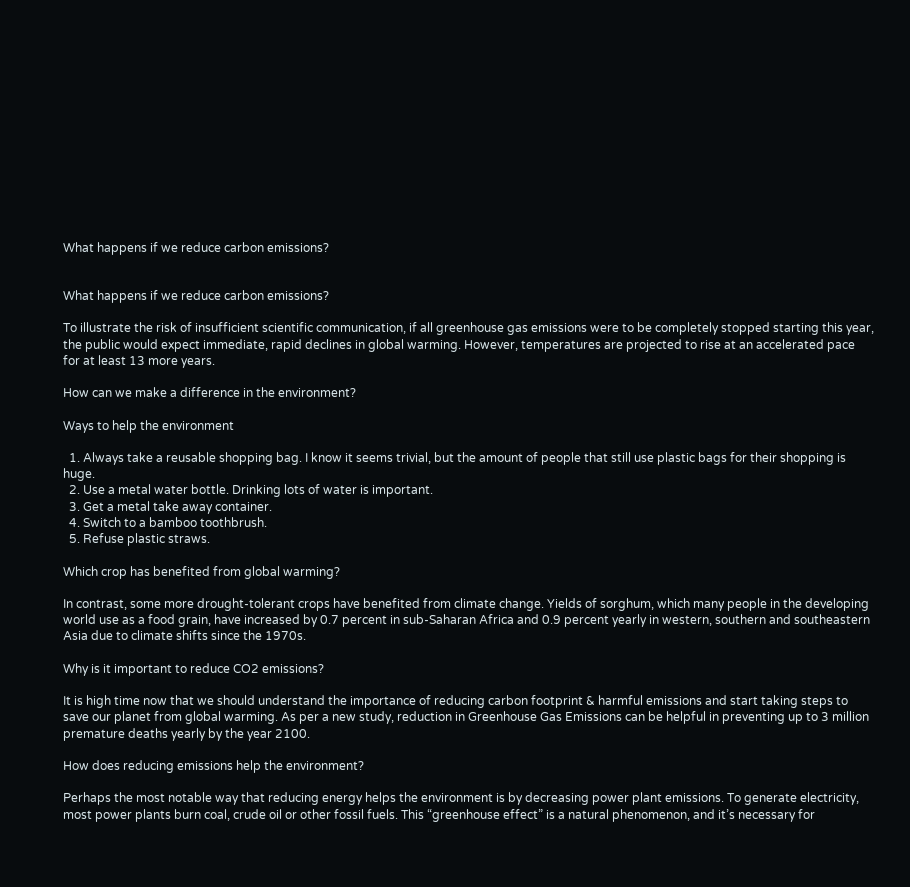What happens if we reduce carbon emissions?


What happens if we reduce carbon emissions?

To illustrate the risk of insufficient scientific communication, if all greenhouse gas emissions were to be completely stopped starting this year, the public would expect immediate, rapid declines in global warming. However, temperatures are projected to rise at an accelerated pace for at least 13 more years.

How can we make a difference in the environment?

Ways to help the environment

  1. Always take a reusable shopping bag. I know it seems trivial, but the amount of people that still use plastic bags for their shopping is huge.
  2. Use a metal water bottle. Drinking lots of water is important.
  3. Get a metal take away container.
  4. Switch to a bamboo toothbrush.
  5. Refuse plastic straws.

Which crop has benefited from global warming?

In contrast, some more drought-tolerant crops have benefited from climate change. Yields of sorghum, which many people in the developing world use as a food grain, have increased by 0.7 percent in sub-Saharan Africa and 0.9 percent yearly in western, southern and southeastern Asia due to climate shifts since the 1970s.

Why is it important to reduce CO2 emissions?

It is high time now that we should understand the importance of reducing carbon footprint & harmful emissions and start taking steps to save our planet from global warming. As per a new study, reduction in Greenhouse Gas Emissions can be helpful in preventing up to 3 million premature deaths yearly by the year 2100.

How does reducing emissions help the environment?

Perhaps the most notable way that reducing energy helps the environment is by decreasing power plant emissions. To generate electricity, most power plants burn coal, crude oil or other fossil fuels. This “greenhouse effect” is a natural phenomenon, and it’s necessary for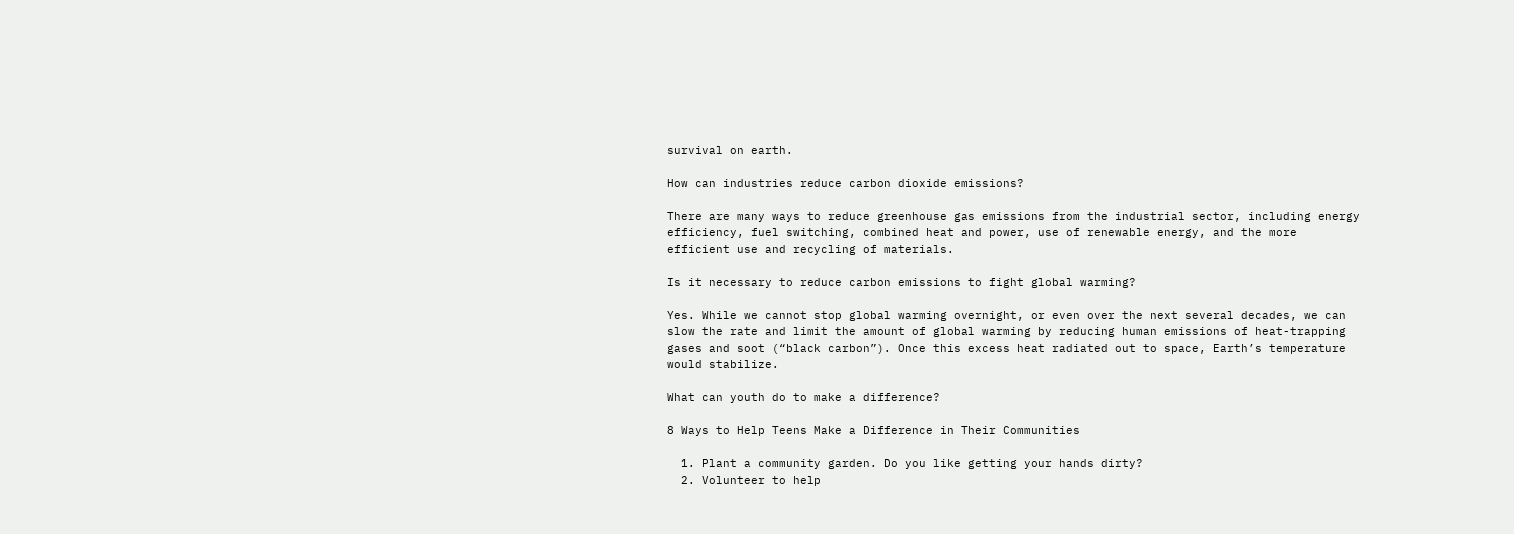survival on earth.

How can industries reduce carbon dioxide emissions?

There are many ways to reduce greenhouse gas emissions from the industrial sector, including energy efficiency, fuel switching, combined heat and power, use of renewable energy, and the more efficient use and recycling of materials.

Is it necessary to reduce carbon emissions to fight global warming?

Yes. While we cannot stop global warming overnight, or even over the next several decades, we can slow the rate and limit the amount of global warming by reducing human emissions of heat-trapping gases and soot (“black carbon”). Once this excess heat radiated out to space, Earth’s temperature would stabilize.

What can youth do to make a difference?

8 Ways to Help Teens Make a Difference in Their Communities

  1. Plant a community garden. Do you like getting your hands dirty?
  2. Volunteer to help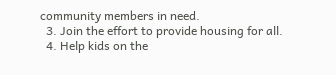community members in need.
  3. Join the effort to provide housing for all.
  4. Help kids on the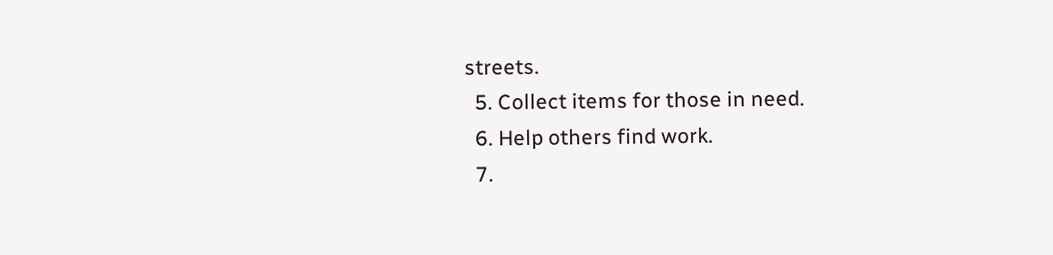streets.
  5. Collect items for those in need.
  6. Help others find work.
  7.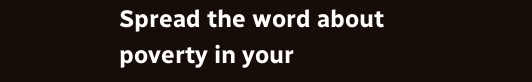Spread the word about poverty in your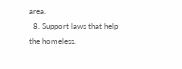area.
  8. Support laws that help the homeless.